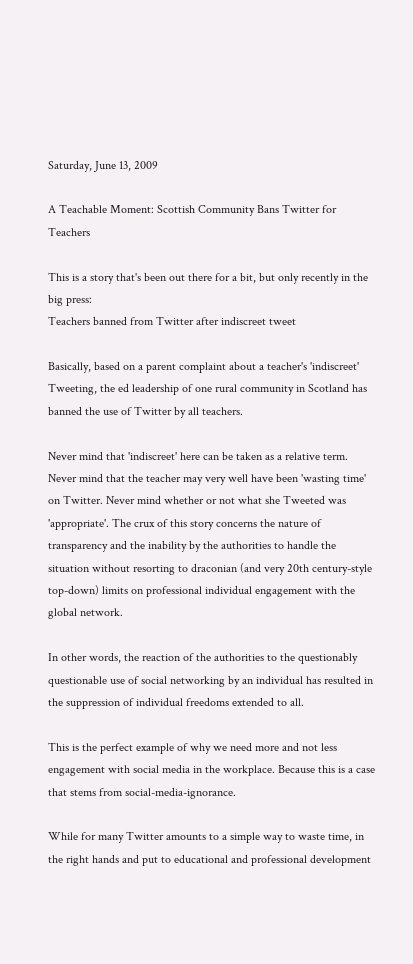Saturday, June 13, 2009

A Teachable Moment: Scottish Community Bans Twitter for Teachers

This is a story that's been out there for a bit, but only recently in the big press:
Teachers banned from Twitter after indiscreet tweet

Basically, based on a parent complaint about a teacher's 'indiscreet' Tweeting, the ed leadership of one rural community in Scotland has banned the use of Twitter by all teachers.

Never mind that 'indiscreet' here can be taken as a relative term. Never mind that the teacher may very well have been 'wasting time' on Twitter. Never mind whether or not what she Tweeted was 'appropriate'. The crux of this story concerns the nature of transparency and the inability by the authorities to handle the situation without resorting to draconian (and very 20th century-style top-down) limits on professional individual engagement with the global network.

In other words, the reaction of the authorities to the questionably questionable use of social networking by an individual has resulted in the suppression of individual freedoms extended to all.

This is the perfect example of why we need more and not less engagement with social media in the workplace. Because this is a case that stems from social-media-ignorance.

While for many Twitter amounts to a simple way to waste time, in the right hands and put to educational and professional development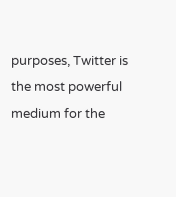purposes, Twitter is the most powerful medium for the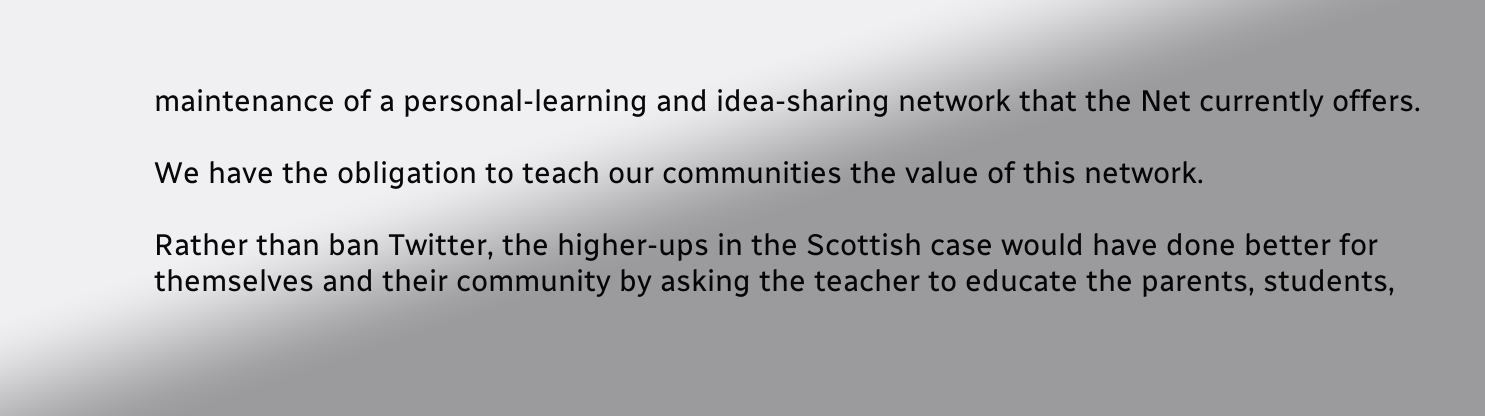maintenance of a personal-learning and idea-sharing network that the Net currently offers.

We have the obligation to teach our communities the value of this network.

Rather than ban Twitter, the higher-ups in the Scottish case would have done better for themselves and their community by asking the teacher to educate the parents, students,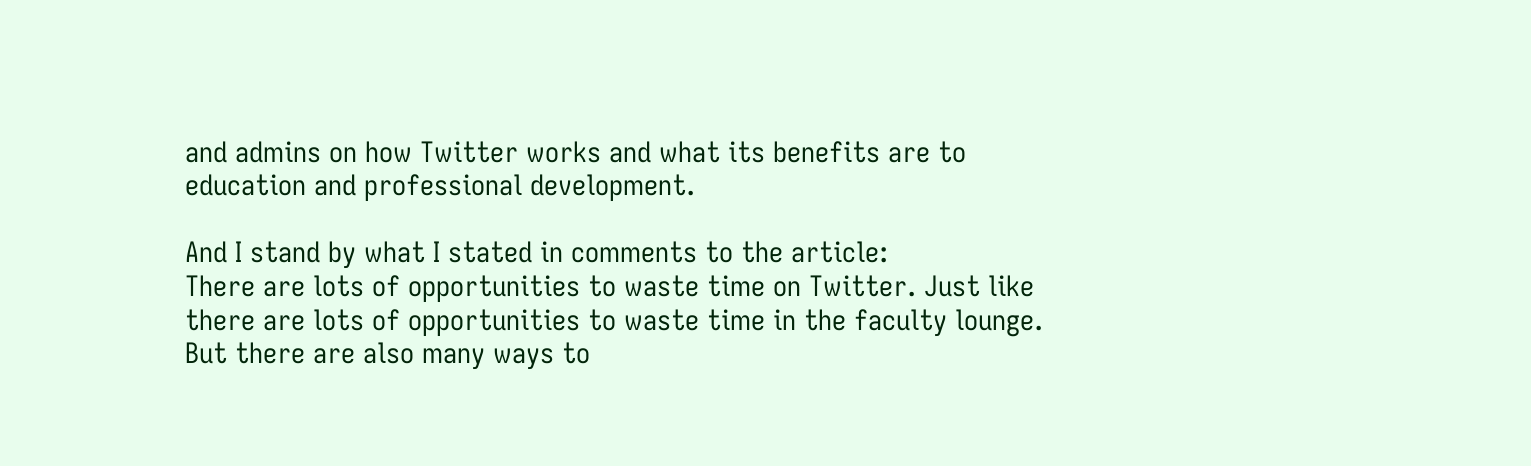and admins on how Twitter works and what its benefits are to education and professional development.

And I stand by what I stated in comments to the article:
There are lots of opportunities to waste time on Twitter. Just like there are lots of opportunities to waste time in the faculty lounge. But there are also many ways to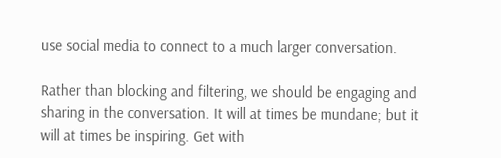use social media to connect to a much larger conversation.

Rather than blocking and filtering, we should be engaging and sharing in the conversation. It will at times be mundane; but it will at times be inspiring. Get with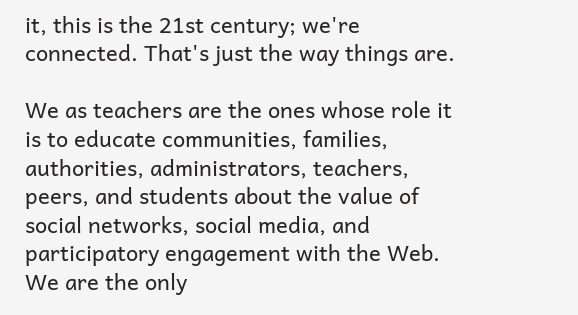it, this is the 21st century; we're connected. That's just the way things are.

We as teachers are the ones whose role it is to educate communities, families, authorities, administrators, teachers, peers, and students about the value of social networks, social media, and participatory engagement with the Web. We are the only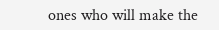ones who will make the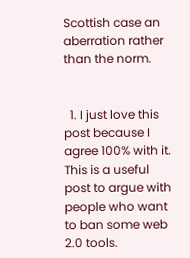Scottish case an aberration rather than the norm.


  1. I just love this post because I agree 100% with it. This is a useful post to argue with people who want to ban some web 2.0 tools.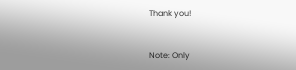Thank you!


Note: Only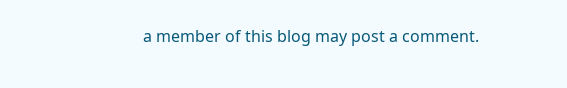a member of this blog may post a comment.